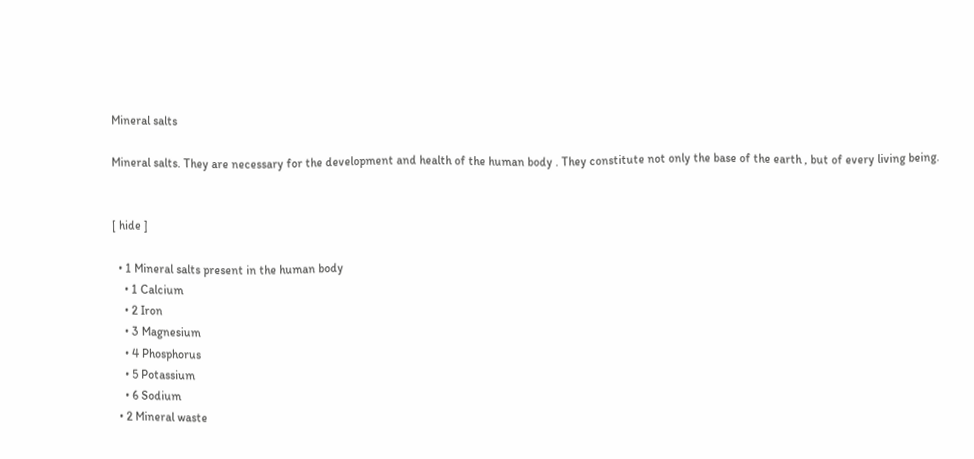Mineral salts

Mineral salts. They are necessary for the development and health of the human body . They constitute not only the base of the earth , but of every living being.


[ hide ]

  • 1 Mineral salts present in the human body
    • 1 Calcium
    • 2 Iron
    • 3 Magnesium
    • 4 Phosphorus
    • 5 Potassium
    • 6 Sodium
  • 2 Mineral waste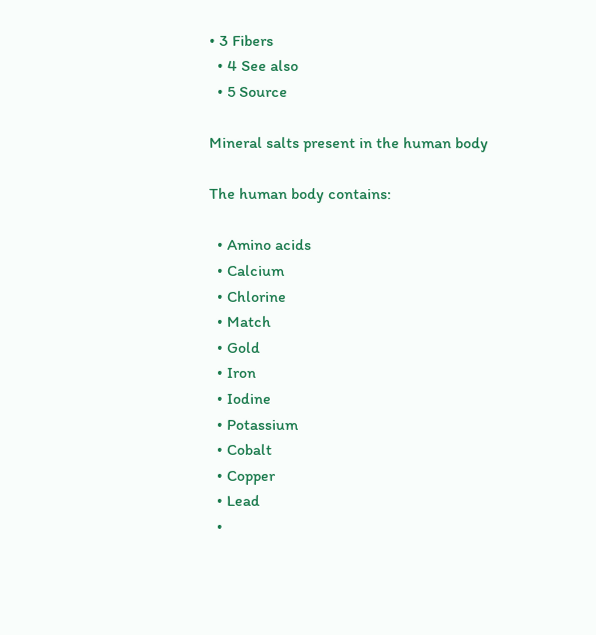• 3 Fibers
  • 4 See also
  • 5 Source

Mineral salts present in the human body

The human body contains:

  • Amino acids
  • Calcium
  • Chlorine
  • Match
  • Gold
  • Iron
  • Iodine
  • Potassium
  • Cobalt
  • Copper
  • Lead
  •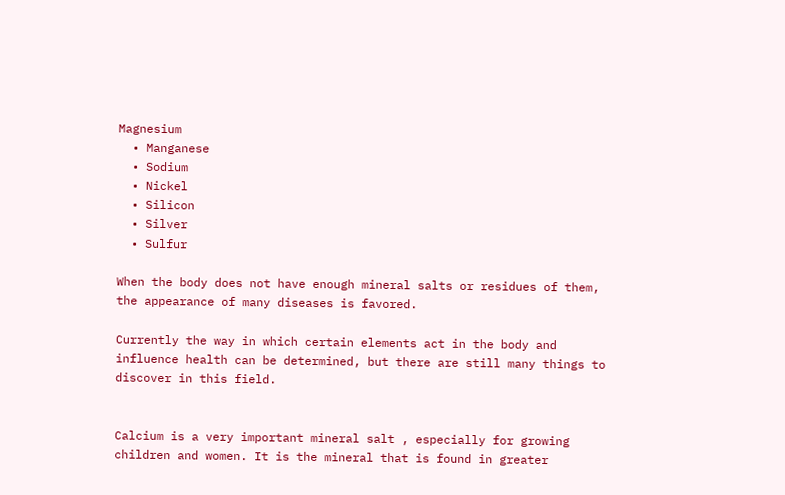Magnesium
  • Manganese
  • Sodium
  • Nickel
  • Silicon
  • Silver
  • Sulfur

When the body does not have enough mineral salts or residues of them, the appearance of many diseases is favored.

Currently the way in which certain elements act in the body and influence health can be determined, but there are still many things to discover in this field.


Calcium is a very important mineral salt , especially for growing children and women. It is the mineral that is found in greater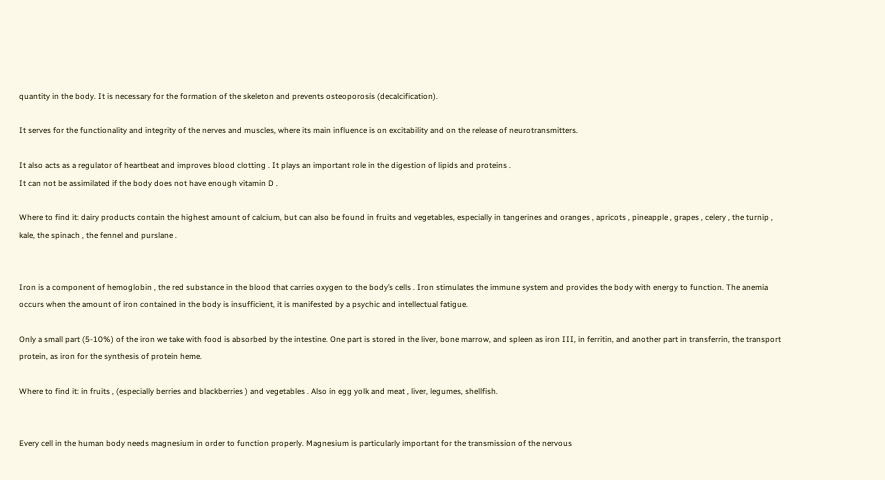quantity in the body. It is necessary for the formation of the skeleton and prevents osteoporosis (decalcification).

It serves for the functionality and integrity of the nerves and muscles, where its main influence is on excitability and on the release of neurotransmitters.

It also acts as a regulator of heartbeat and improves blood clotting . It plays an important role in the digestion of lipids and proteins .
It can not be assimilated if the body does not have enough vitamin D .

Where to find it: dairy products contain the highest amount of calcium, but can also be found in fruits and vegetables, especially in tangerines and oranges , apricots , pineapple , grapes , celery , the turnip , kale, the spinach , the fennel and purslane .


Iron is a component of hemoglobin , the red substance in the blood that carries oxygen to the body’s cells . Iron stimulates the immune system and provides the body with energy to function. The anemia occurs when the amount of iron contained in the body is insufficient, it is manifested by a psychic and intellectual fatigue.

Only a small part (5-10%) of the iron we take with food is absorbed by the intestine. One part is stored in the liver, bone marrow, and spleen as iron III, in ferritin, and another part in transferrin, the transport protein, as iron for the synthesis of protein heme.

Where to find it: in fruits , (especially berries and blackberries ) and vegetables . Also in egg yolk and meat , liver, legumes, shellfish.


Every cell in the human body needs magnesium in order to function properly. Magnesium is particularly important for the transmission of the nervous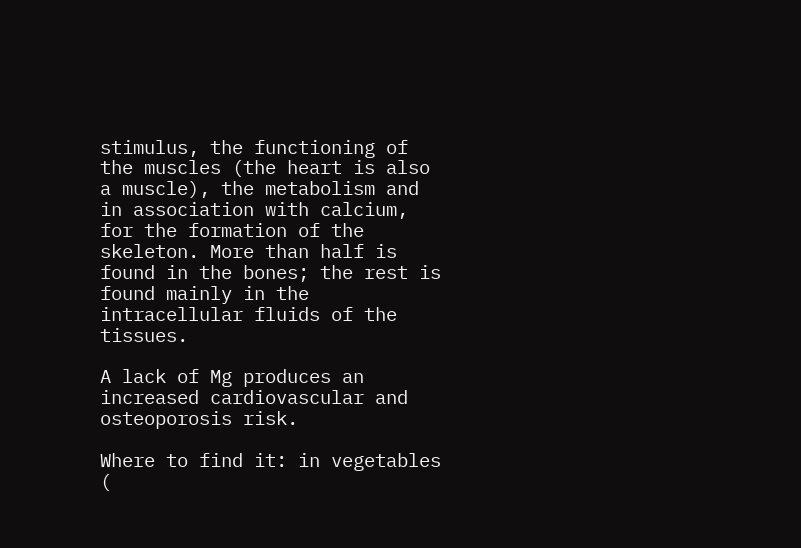stimulus, the functioning of the muscles (the heart is also a muscle), the metabolism and in association with calcium, for the formation of the skeleton. More than half is found in the bones; the rest is found mainly in the intracellular fluids of the tissues.

A lack of Mg produces an increased cardiovascular and osteoporosis risk.

Where to find it: in vegetables (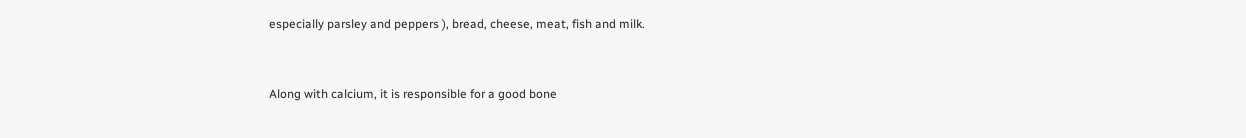especially parsley and peppers ), bread, cheese, meat, fish and milk.


Along with calcium, it is responsible for a good bone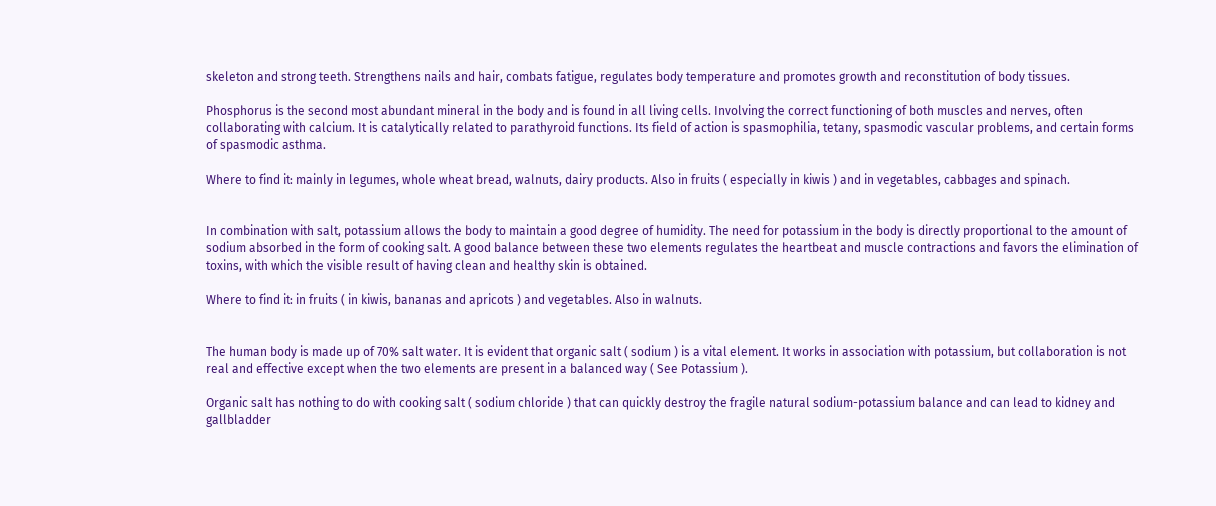skeleton and strong teeth. Strengthens nails and hair, combats fatigue, regulates body temperature and promotes growth and reconstitution of body tissues.

Phosphorus is the second most abundant mineral in the body and is found in all living cells. Involving the correct functioning of both muscles and nerves, often collaborating with calcium. It is catalytically related to parathyroid functions. Its field of action is spasmophilia, tetany, spasmodic vascular problems, and certain forms of spasmodic asthma.

Where to find it: mainly in legumes, whole wheat bread, walnuts, dairy products. Also in fruits ( especially in kiwis ) and in vegetables, cabbages and spinach.


In combination with salt, potassium allows the body to maintain a good degree of humidity. The need for potassium in the body is directly proportional to the amount of sodium absorbed in the form of cooking salt. A good balance between these two elements regulates the heartbeat and muscle contractions and favors the elimination of toxins, with which the visible result of having clean and healthy skin is obtained.

Where to find it: in fruits ( in kiwis, bananas and apricots ) and vegetables. Also in walnuts.


The human body is made up of 70% salt water. It is evident that organic salt ( sodium ) is a vital element. It works in association with potassium, but collaboration is not real and effective except when the two elements are present in a balanced way ( See Potassium ).

Organic salt has nothing to do with cooking salt ( sodium chloride ) that can quickly destroy the fragile natural sodium-potassium balance and can lead to kidney and gallbladder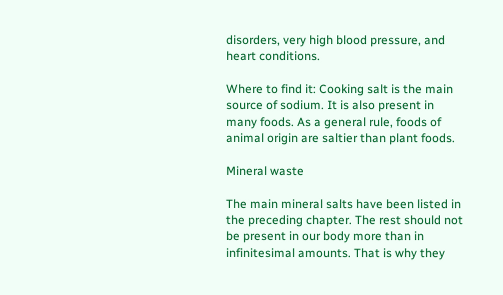disorders, very high blood pressure, and heart conditions.

Where to find it: Cooking salt is the main source of sodium. It is also present in many foods. As a general rule, foods of animal origin are saltier than plant foods.

Mineral waste

The main mineral salts have been listed in the preceding chapter. The rest should not be present in our body more than in infinitesimal amounts. That is why they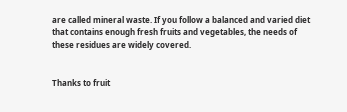are called mineral waste. If you follow a balanced and varied diet that contains enough fresh fruits and vegetables, the needs of these residues are widely covered.


Thanks to fruit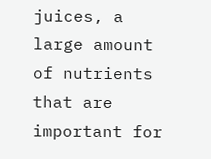juices, a large amount of nutrients that are important for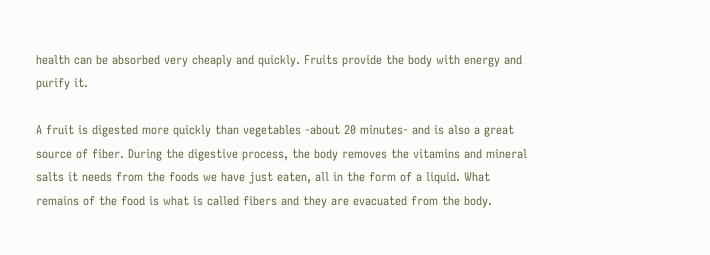health can be absorbed very cheaply and quickly. Fruits provide the body with energy and purify it.

A fruit is digested more quickly than vegetables -about 20 minutes- and is also a great source of fiber. During the digestive process, the body removes the vitamins and mineral salts it needs from the foods we have just eaten, all in the form of a liquid. What remains of the food is what is called fibers and they are evacuated from the body.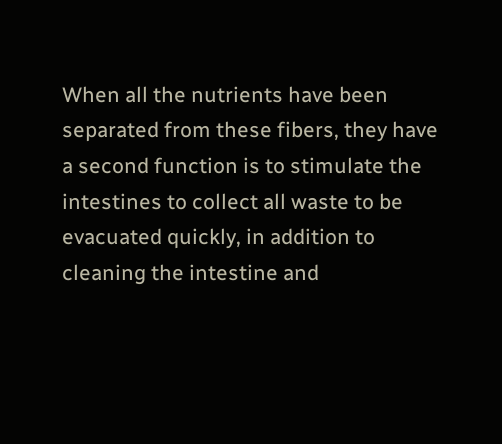When all the nutrients have been separated from these fibers, they have a second function is to stimulate the intestines to collect all waste to be evacuated quickly, in addition to cleaning the intestine and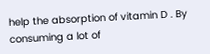help the absorption of vitamin D . By consuming a lot of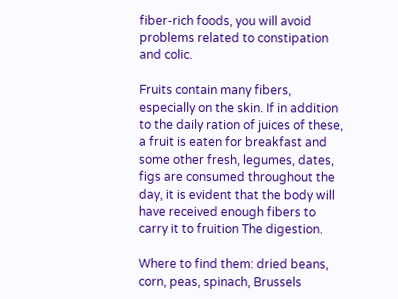fiber-rich foods, you will avoid problems related to constipation and colic.

Fruits contain many fibers, especially on the skin. If in addition to the daily ration of juices of these, a fruit is eaten for breakfast and some other fresh, legumes, dates, figs are consumed throughout the day, it is evident that the body will have received enough fibers to carry it to fruition The digestion.

Where to find them: dried beans, corn, peas, spinach, Brussels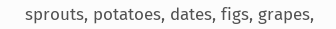sprouts, potatoes, dates, figs, grapes,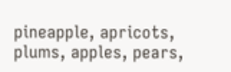pineapple, apricots, plums, apples, pears,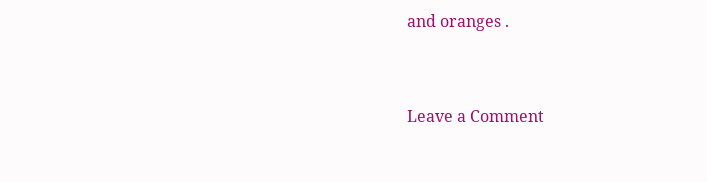and oranges .


Leave a Comment